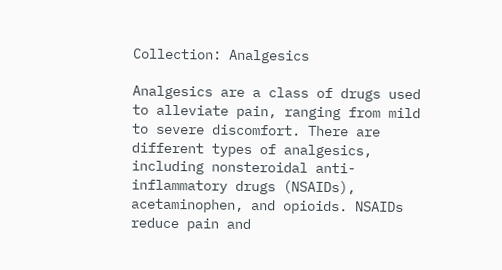Collection: Analgesics

Analgesics are a class of drugs used to alleviate pain, ranging from mild to severe discomfort. There are different types of analgesics, including nonsteroidal anti-inflammatory drugs (NSAIDs), acetaminophen, and opioids. NSAIDs reduce pain and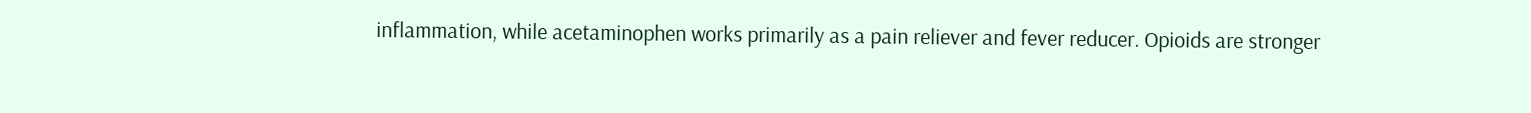inflammation, while acetaminophen works primarily as a pain reliever and fever reducer. Opioids are stronger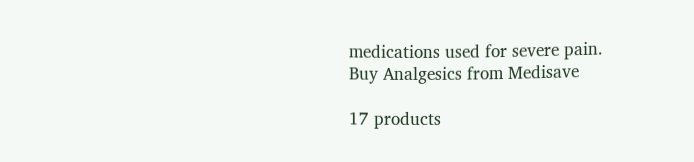medications used for severe pain.
Buy Analgesics from Medisave

17 products